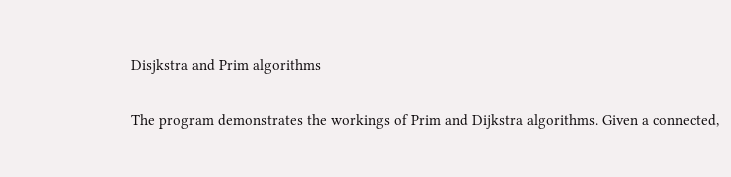Disjkstra and Prim algorithms

The program demonstrates the workings of Prim and Dijkstra algorithms. Given a connected,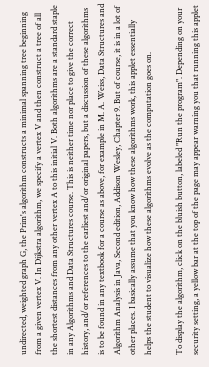undirected, weighted graph G, the Prim's algorithm constructs a minimal spanning tree beginning from a given vertex V. In Dijkstra algorithm, we specify a vertex V and then construct a tree of all the shortest distances from any other vertex A to this initial V. Both algorithms are a standard staple in any Algorithms and Data Structures course. This is neither time nor place to give the correct history, and/or references to the earliest and/or original papers, but a discussion of these algorithms is to be found in any textbook for a course as above, for example in M. A. Weiss, Data Structures and Algorithm Analysis in Java, Second edition, Addison Wesley, Chapter 9. But of course, it is in a lot of other places. I basically assume that you know how these algorithms work, this applet essentially helps the student to visualize how these algorithms evolve as the computation goes on.

To display the algorithm, click on the bluish button, labeled "Run the program". Depending on your security setting, a yellow bar at the top of the page may appear warning you that running this applet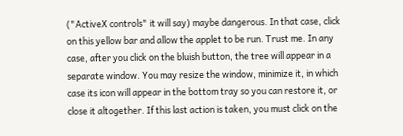("ActiveX controls" it will say) maybe dangerous. In that case, click on this yellow bar and allow the applet to be run. Trust me. In any case, after you click on the bluish button, the tree will appear in a separate window. You may resize the window, minimize it, in which case its icon will appear in the bottom tray so you can restore it, or close it altogether. If this last action is taken, you must click on the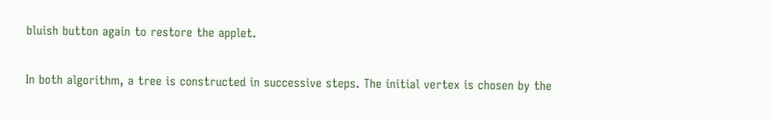bluish button again to restore the applet.

In both algorithm, a tree is constructed in successive steps. The initial vertex is chosen by the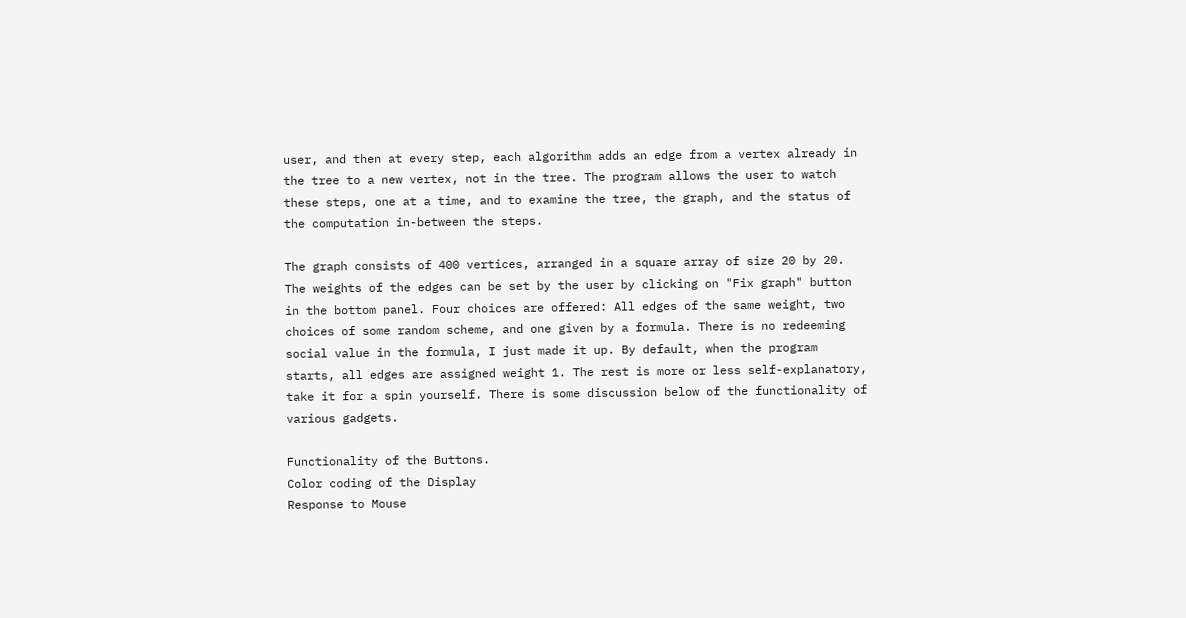user, and then at every step, each algorithm adds an edge from a vertex already in the tree to a new vertex, not in the tree. The program allows the user to watch these steps, one at a time, and to examine the tree, the graph, and the status of the computation in-between the steps.

The graph consists of 400 vertices, arranged in a square array of size 20 by 20. The weights of the edges can be set by the user by clicking on "Fix graph" button in the bottom panel. Four choices are offered: All edges of the same weight, two choices of some random scheme, and one given by a formula. There is no redeeming social value in the formula, I just made it up. By default, when the program starts, all edges are assigned weight 1. The rest is more or less self-explanatory, take it for a spin yourself. There is some discussion below of the functionality of various gadgets.

Functionality of the Buttons.
Color coding of the Display
Response to Mouse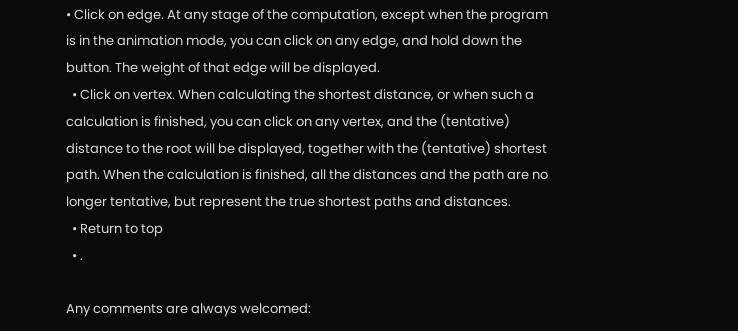• Click on edge. At any stage of the computation, except when the program is in the animation mode, you can click on any edge, and hold down the button. The weight of that edge will be displayed.
  • Click on vertex. When calculating the shortest distance, or when such a calculation is finished, you can click on any vertex, and the (tentative) distance to the root will be displayed, together with the (tentative) shortest path. When the calculation is finished, all the distances and the path are no longer tentative, but represent the true shortest paths and distances.
  • Return to top
  • .

Any comments are always welcomed: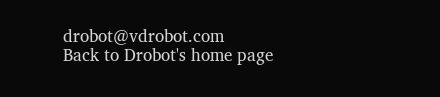drobot@vdrobot.com
Back to Drobot's home page